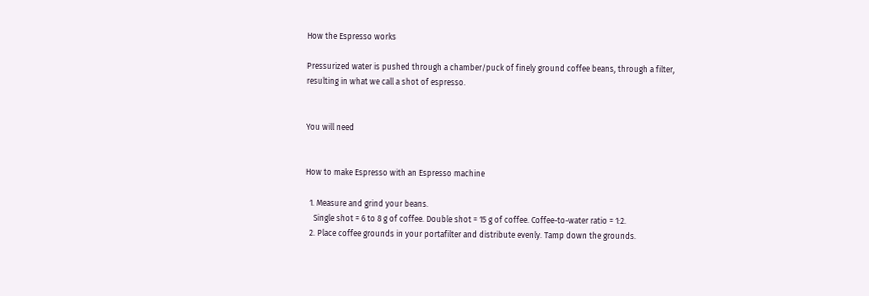How the Espresso works

Pressurized water is pushed through a chamber/puck of finely ground coffee beans, through a filter, resulting in what we call a shot of espresso.


You will need


How to make Espresso with an Espresso machine

  1. Measure and grind your beans.
    Single shot = 6 to 8 g of coffee. Double shot = 15 g of coffee. Coffee-to-water ratio = 1:2.
  2. Place coffee grounds in your portafilter and distribute evenly. Tamp down the grounds.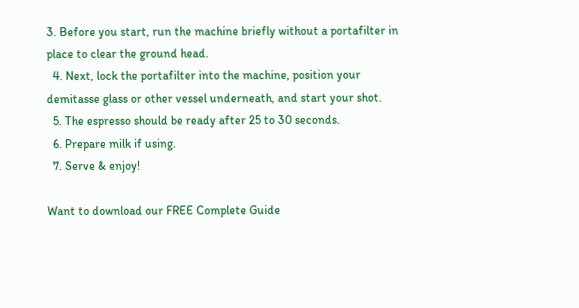3. Before you start, run the machine briefly without a portafilter in place to clear the ground head.
  4. Next, lock the portafilter into the machine, position your demitasse glass or other vessel underneath, and start your shot.
  5. The espresso should be ready after 25 to 30 seconds.
  6. Prepare milk if using.
  7. Serve & enjoy!

Want to download our FREE Complete Guide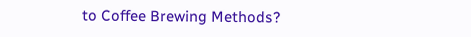to Coffee Brewing Methods?